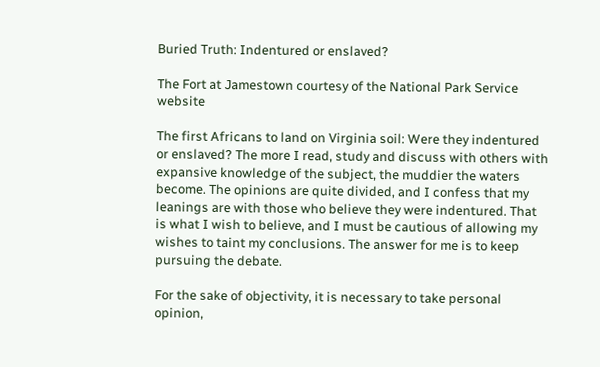Buried Truth: Indentured or enslaved?

The Fort at Jamestown courtesy of the National Park Service website

The first Africans to land on Virginia soil: Were they indentured or enslaved? The more I read, study and discuss with others with expansive knowledge of the subject, the muddier the waters become. The opinions are quite divided, and I confess that my leanings are with those who believe they were indentured. That is what I wish to believe, and I must be cautious of allowing my wishes to taint my conclusions. The answer for me is to keep pursuing the debate.

For the sake of objectivity, it is necessary to take personal opinion,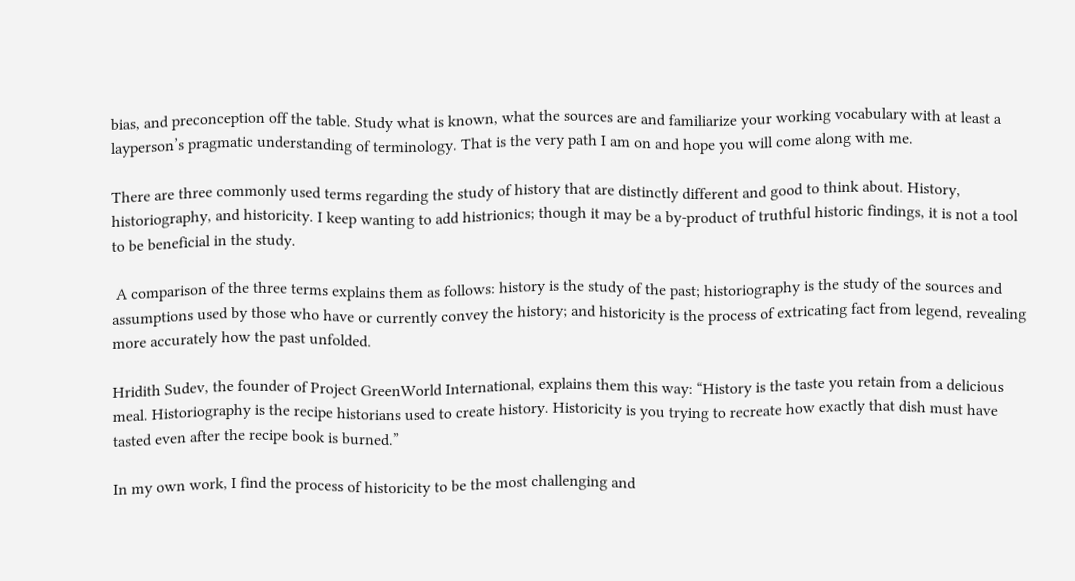bias, and preconception off the table. Study what is known, what the sources are and familiarize your working vocabulary with at least a layperson’s pragmatic understanding of terminology. That is the very path I am on and hope you will come along with me.

There are three commonly used terms regarding the study of history that are distinctly different and good to think about. History, historiography, and historicity. I keep wanting to add histrionics; though it may be a by-product of truthful historic findings, it is not a tool to be beneficial in the study.

 A comparison of the three terms explains them as follows: history is the study of the past; historiography is the study of the sources and assumptions used by those who have or currently convey the history; and historicity is the process of extricating fact from legend, revealing more accurately how the past unfolded.

Hridith Sudev, the founder of Project GreenWorld International, explains them this way: “History is the taste you retain from a delicious meal. Historiography is the recipe historians used to create history. Historicity is you trying to recreate how exactly that dish must have tasted even after the recipe book is burned.”

In my own work, I find the process of historicity to be the most challenging and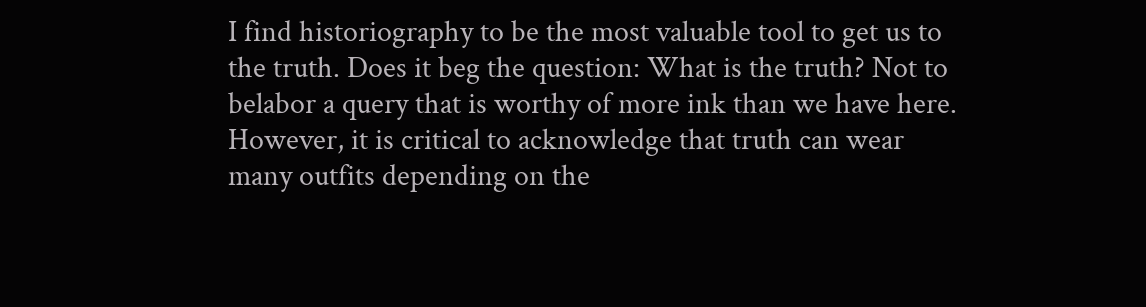I find historiography to be the most valuable tool to get us to the truth. Does it beg the question: What is the truth? Not to belabor a query that is worthy of more ink than we have here. However, it is critical to acknowledge that truth can wear many outfits depending on the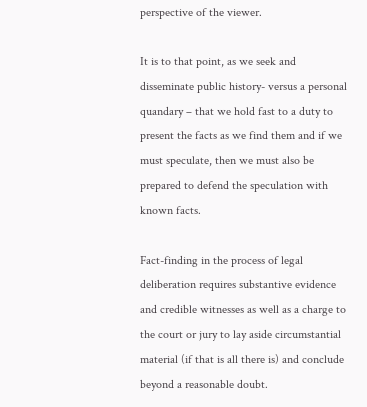perspective of the viewer.

It is to that point, as we seek and disseminate public history- versus a personal quandary – that we hold fast to a duty to present the facts as we find them and if we must speculate, then we must also be prepared to defend the speculation with known facts.

Fact-finding in the process of legal deliberation requires substantive evidence and credible witnesses as well as a charge to the court or jury to lay aside circumstantial material (if that is all there is) and conclude beyond a reasonable doubt.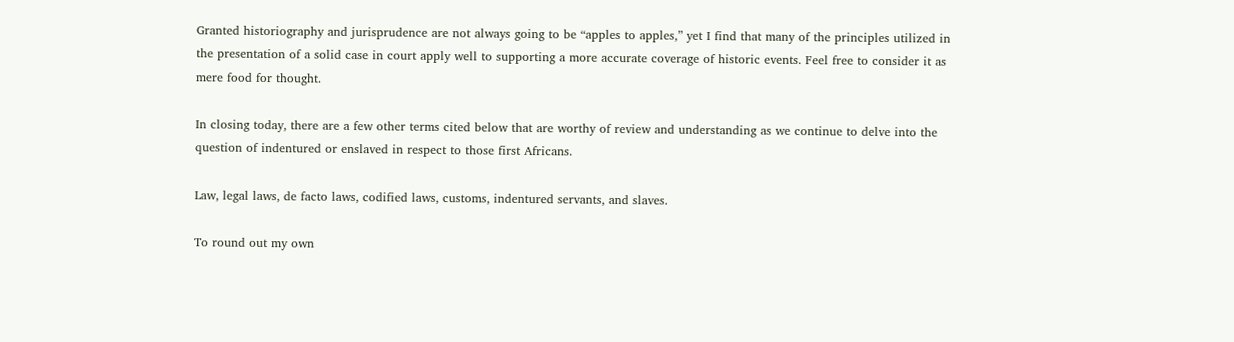Granted historiography and jurisprudence are not always going to be “apples to apples,” yet I find that many of the principles utilized in the presentation of a solid case in court apply well to supporting a more accurate coverage of historic events. Feel free to consider it as mere food for thought.

In closing today, there are a few other terms cited below that are worthy of review and understanding as we continue to delve into the question of indentured or enslaved in respect to those first Africans.

Law, legal laws, de facto laws, codified laws, customs, indentured servants, and slaves.

To round out my own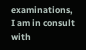examinations, I am in consult with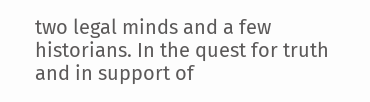two legal minds and a few historians. In the quest for truth and in support of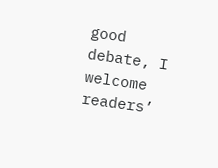good debate, I welcome readers’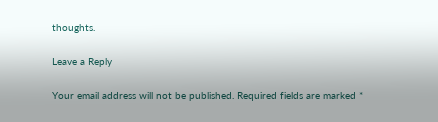thoughts.

Leave a Reply

Your email address will not be published. Required fields are marked *